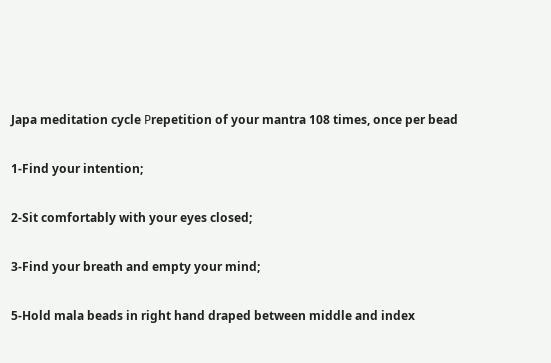Japa meditation cycle Рrepetition of your mantra 108 times, once per bead

1-Find your intention;

2-Sit comfortably with your eyes closed;

3-Find your breath and empty your mind;

5-Hold mala beads in right hand draped between middle and index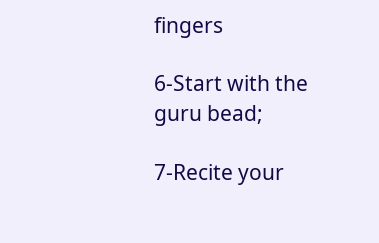fingers

6-Start with the guru bead;

7-Recite your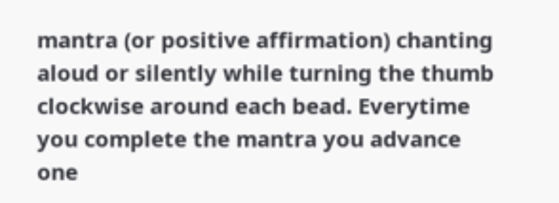mantra (or positive affirmation) chanting aloud or silently while turning the thumb clockwise around each bead. Everytime you complete the mantra you advance one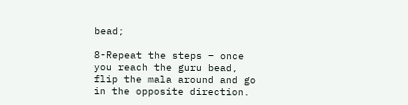bead;

8-Repeat the steps – once you reach the guru bead, flip the mala around and go in the opposite direction.